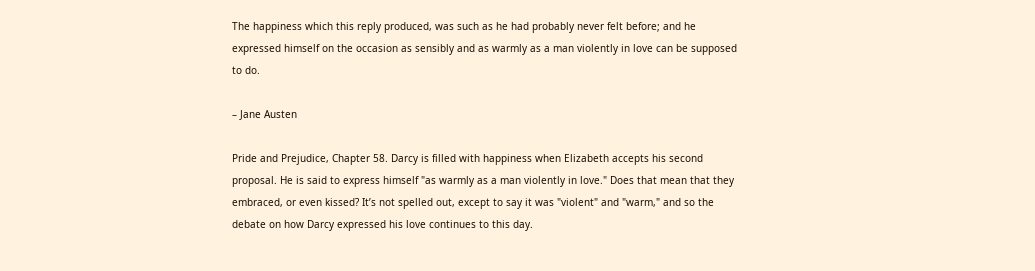The happiness which this reply produced, was such as he had probably never felt before; and he expressed himself on the occasion as sensibly and as warmly as a man violently in love can be supposed to do.

– Jane Austen

Pride and Prejudice, Chapter 58. Darcy is filled with happiness when Elizabeth accepts his second proposal. He is said to express himself "as warmly as a man violently in love." Does that mean that they embraced, or even kissed? It’s not spelled out, except to say it was "violent" and "warm," and so the debate on how Darcy expressed his love continues to this day.